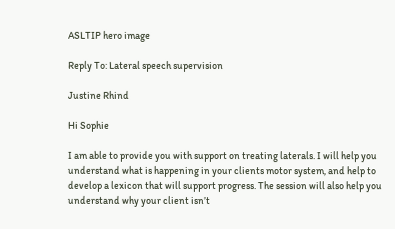ASLTIP hero image

Reply To: Lateral speech supervision

Justine Rhind

Hi Sophie

I am able to provide you with support on treating laterals. I will help you understand what is happening in your clients motor system, and help to develop a lexicon that will support progress. The session will also help you understand why your client isn’t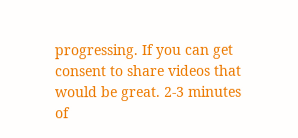progressing. If you can get consent to share videos that would be great. 2-3 minutes of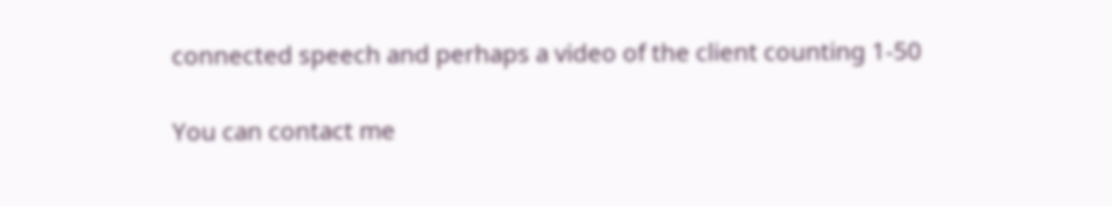connected speech and perhaps a video of the client counting 1-50

You can contact me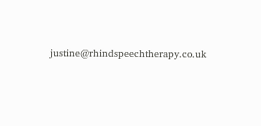justine@rhindspeechtherapy.co.uk